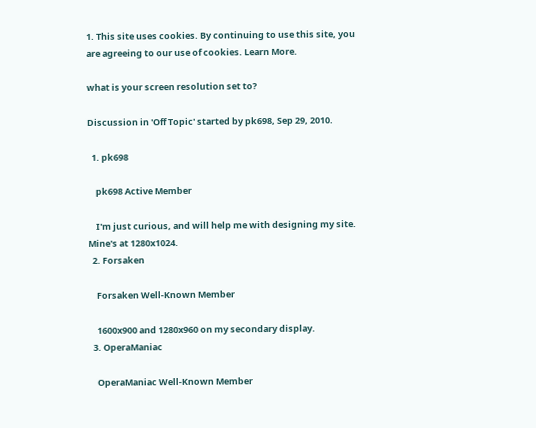1. This site uses cookies. By continuing to use this site, you are agreeing to our use of cookies. Learn More.

what is your screen resolution set to?

Discussion in 'Off Topic' started by pk698, Sep 29, 2010.

  1. pk698

    pk698 Active Member

    I'm just curious, and will help me with designing my site. Mine's at 1280x1024.
  2. Forsaken

    Forsaken Well-Known Member

    1600x900 and 1280x960 on my secondary display.
  3. OperaManiac

    OperaManiac Well-Known Member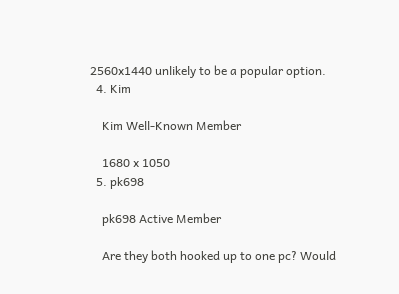2560x1440 unlikely to be a popular option.
  4. Kim

    Kim Well-Known Member

    1680 x 1050
  5. pk698

    pk698 Active Member

    Are they both hooked up to one pc? Would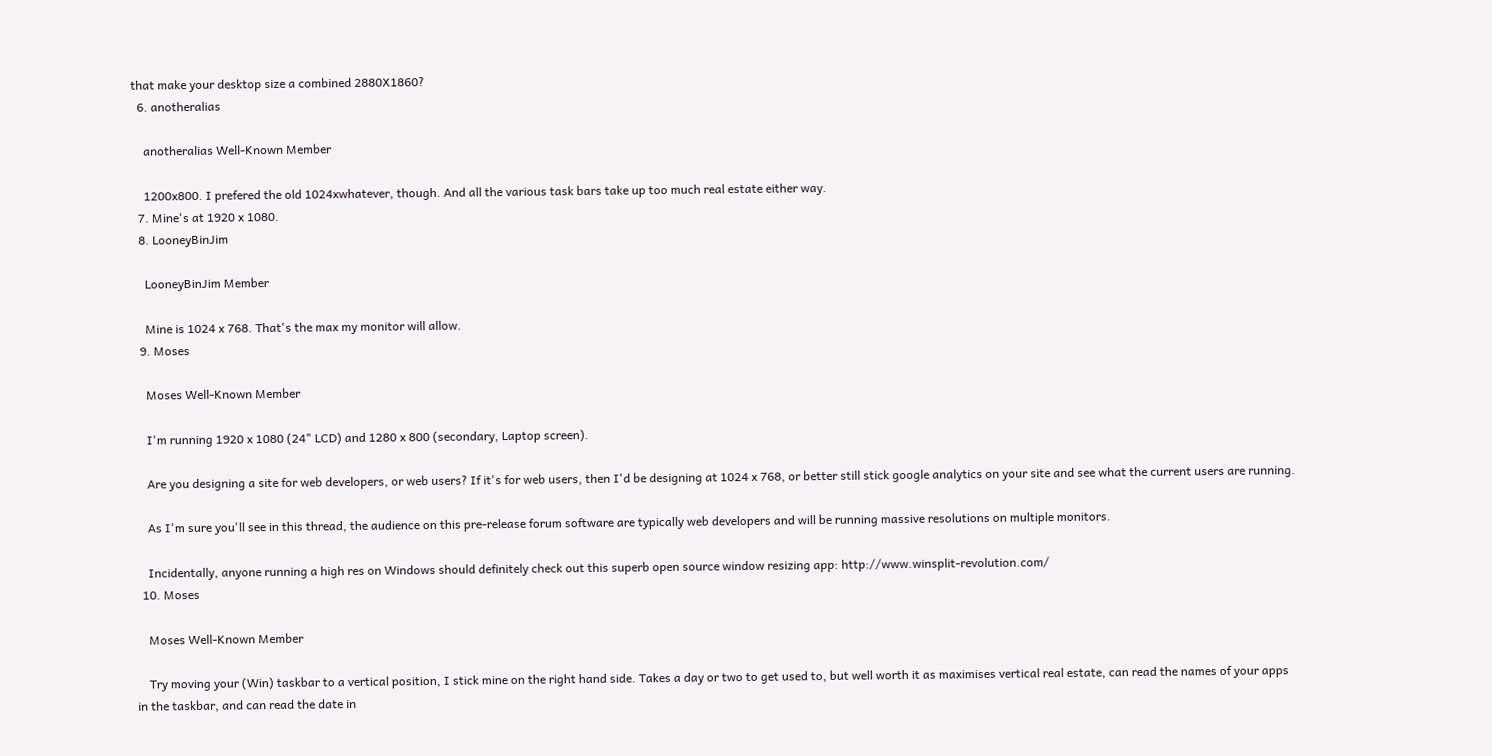that make your desktop size a combined 2880X1860?
  6. anotheralias

    anotheralias Well-Known Member

    1200x800. I prefered the old 1024xwhatever, though. And all the various task bars take up too much real estate either way.
  7. Mine's at 1920 x 1080.
  8. LooneyBinJim

    LooneyBinJim Member

    Mine is 1024 x 768. That's the max my monitor will allow.
  9. Moses

    Moses Well-Known Member

    I'm running 1920 x 1080 (24" LCD) and 1280 x 800 (secondary, Laptop screen).

    Are you designing a site for web developers, or web users? If it's for web users, then I'd be designing at 1024 x 768, or better still stick google analytics on your site and see what the current users are running.

    As I'm sure you'll see in this thread, the audience on this pre-release forum software are typically web developers and will be running massive resolutions on multiple monitors.

    Incidentally, anyone running a high res on Windows should definitely check out this superb open source window resizing app: http://www.winsplit-revolution.com/
  10. Moses

    Moses Well-Known Member

    Try moving your (Win) taskbar to a vertical position, I stick mine on the right hand side. Takes a day or two to get used to, but well worth it as maximises vertical real estate, can read the names of your apps in the taskbar, and can read the date in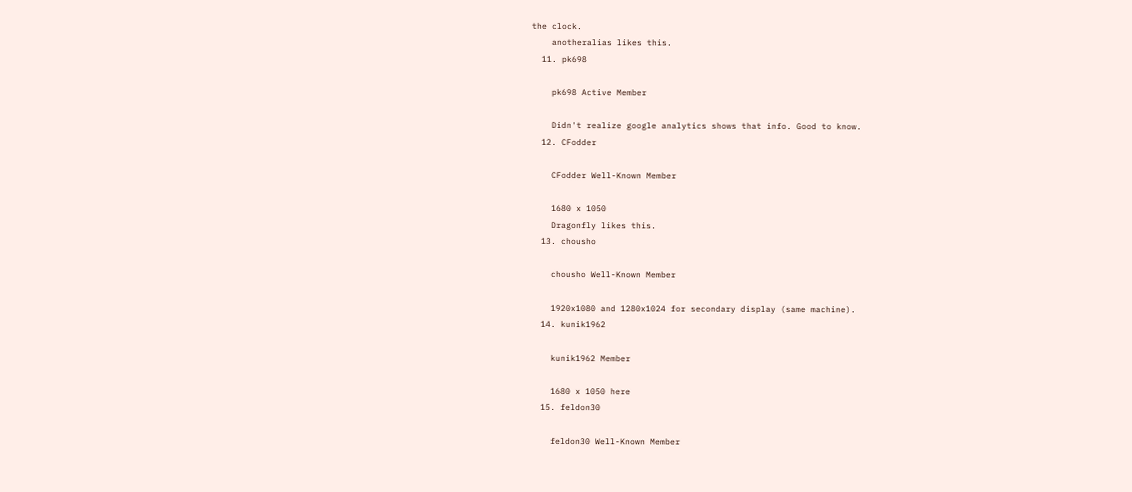the clock.
    anotheralias likes this.
  11. pk698

    pk698 Active Member

    Didn't realize google analytics shows that info. Good to know.
  12. CFodder

    CFodder Well-Known Member

    1680 x 1050
    Dragonfly likes this.
  13. chousho

    chousho Well-Known Member

    1920x1080 and 1280x1024 for secondary display (same machine).
  14. kunik1962

    kunik1962 Member

    1680 x 1050 here
  15. feldon30

    feldon30 Well-Known Member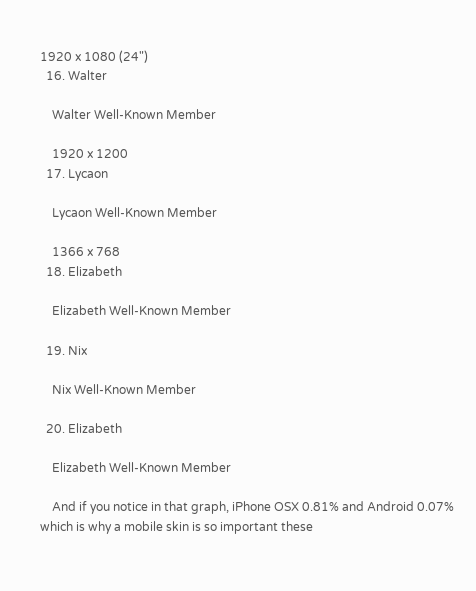1920 x 1080 (24")
  16. Walter

    Walter Well-Known Member

    1920 x 1200
  17. Lycaon

    Lycaon Well-Known Member

    1366 x 768
  18. Elizabeth

    Elizabeth Well-Known Member

  19. Nix

    Nix Well-Known Member

  20. Elizabeth

    Elizabeth Well-Known Member

    And if you notice in that graph, iPhone OSX 0.81% and Android 0.07% which is why a mobile skin is so important these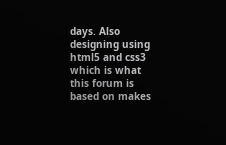days. Also designing using html5 and css3 which is what this forum is based on makes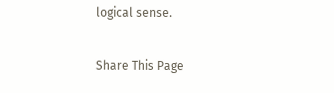logical sense.

Share This Page